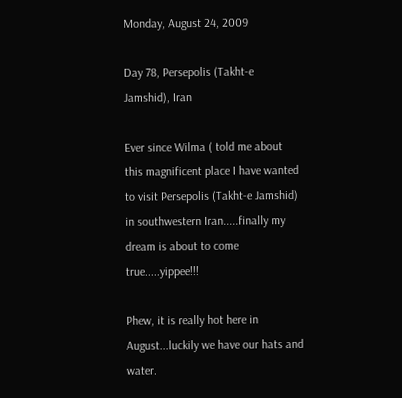Monday, August 24, 2009

Day 78, Persepolis (Takht-e Jamshid), Iran

Ever since Wilma ( told me about this magnificent place I have wanted to visit Persepolis (Takht-e Jamshid) in southwestern Iran.....finally my dream is about to come true.....yippee!!!

Phew, it is really hot here in August...luckily we have our hats and water.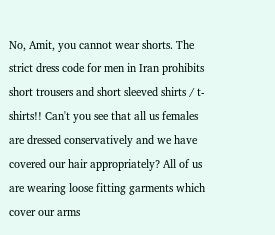No, Amit, you cannot wear shorts. The strict dress code for men in Iran prohibits short trousers and short sleeved shirts / t-shirts!! Can't you see that all us females are dressed conservatively and we have covered our hair appropriately? All of us are wearing loose fitting garments which cover our arms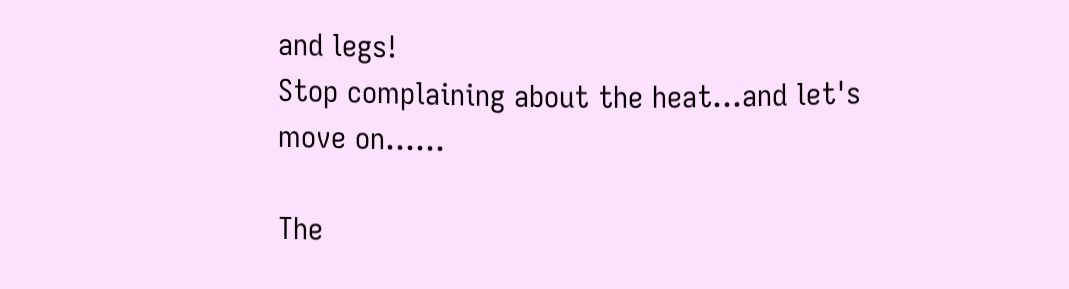and legs!
Stop complaining about the heat...and let's move on......

The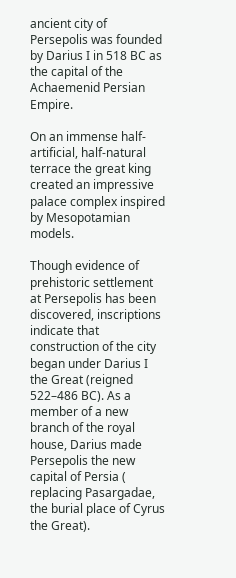ancient city of Persepolis was founded by Darius I in 518 BC as the capital of the Achaemenid Persian Empire.

On an immense half-artificial, half-natural terrace the great king created an impressive palace complex inspired by Mesopotamian models.

Though evidence of prehistoric settlement at Persepolis has been discovered, inscriptions indicate that construction of the city began under Darius I the Great (reigned 522–486 BC). As a member of a new branch of the royal house, Darius made Persepolis the new capital of Persia (
replacing Pasargadae, the burial place of Cyrus the Great).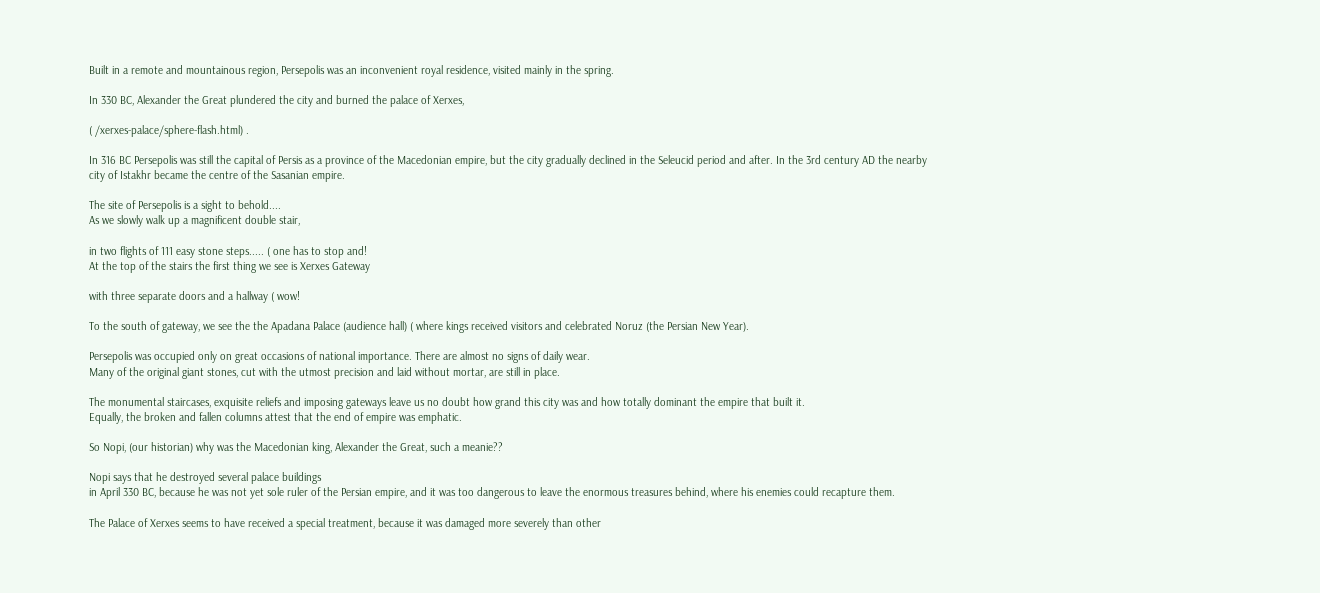Built in a remote and mountainous region, Persepolis was an inconvenient royal residence, visited mainly in the spring.

In 330 BC, Alexander the Great plundered the city and burned the palace of Xerxes,

( /xerxes-palace/sphere-flash.html) .

In 316 BC Persepolis was still the capital of Persis as a province of the Macedonian empire, but the city gradually declined in the Seleucid period and after. In the 3rd century AD the nearby city of Istakhr became the centre of the Sasanian empire.

The site of Persepolis is a sight to behold....
As we slowly walk up a magnificent double stair,

in two flights of 111 easy stone steps..... ( one has to stop and!
At the top of the stairs the first thing we see is Xerxes Gateway

with three separate doors and a hallway ( wow!

To the south of gateway, we see the the Apadana Palace (audience hall) ( where kings received visitors and celebrated Noruz (the Persian New Year).

Persepolis was occupied only on great occasions of national importance. There are almost no signs of daily wear.
Many of the original giant stones, cut with the utmost precision and laid without mortar, are still in place.

The monumental staircases, exquisite reliefs and imposing gateways leave us no doubt how grand this city was and how totally dominant the empire that built it.
Equally, the broken and fallen columns attest that the end of empire was emphatic.

So Nopi, (our historian) why was the Macedonian king, Alexander the Great, such a meanie??

Nopi says that he destroyed several palace buildings
in April 330 BC, because he was not yet sole ruler of the Persian empire, and it was too dangerous to leave the enormous treasures behind, where his enemies could recapture them.

The Palace of Xerxes seems to have received a special treatment, because it was damaged more severely than other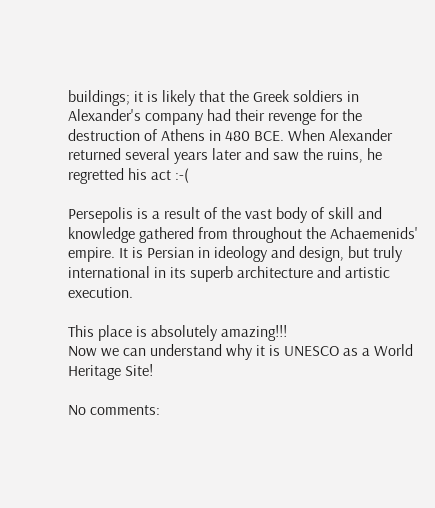buildings; it is likely that the Greek soldiers in Alexander's company had their revenge for the destruction of Athens in 480 BCE. When Alexander returned several years later and saw the ruins, he regretted his act :-(

Persepolis is a result of the vast body of skill and knowledge gathered from throughout the Achaemenids' empire. It is Persian in ideology and design, but truly international in its superb architecture and artistic execution.

This place is absolutely amazing!!!
Now we can understand why it is UNESCO as a World Heritage Site!

No comments: